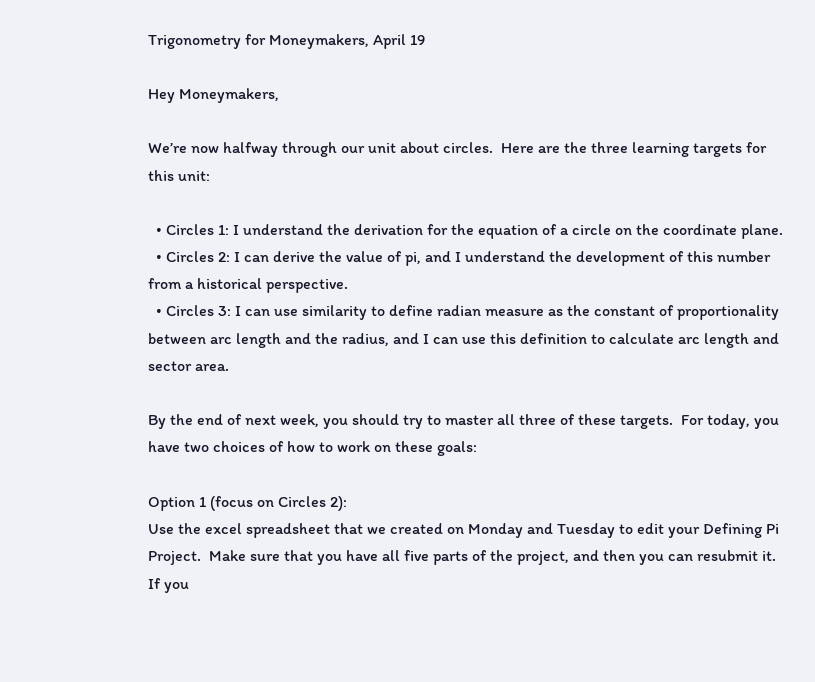Trigonometry for Moneymakers, April 19

Hey Moneymakers,

We’re now halfway through our unit about circles.  Here are the three learning targets for this unit:

  • Circles 1: I understand the derivation for the equation of a circle on the coordinate plane.
  • Circles 2: I can derive the value of pi, and I understand the development of this number from a historical perspective.
  • Circles 3: I can use similarity to define radian measure as the constant of proportionality between arc length and the radius, and I can use this definition to calculate arc length and sector area.

By the end of next week, you should try to master all three of these targets.  For today, you have two choices of how to work on these goals:

Option 1 (focus on Circles 2):
Use the excel spreadsheet that we created on Monday and Tuesday to edit your Defining Pi Project.  Make sure that you have all five parts of the project, and then you can resubmit it.  If you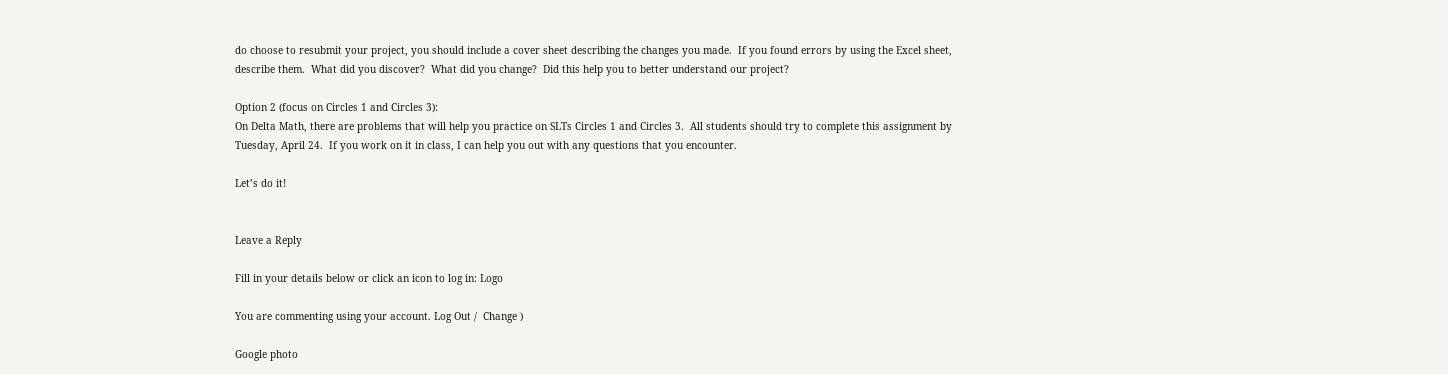do choose to resubmit your project, you should include a cover sheet describing the changes you made.  If you found errors by using the Excel sheet, describe them.  What did you discover?  What did you change?  Did this help you to better understand our project?

Option 2 (focus on Circles 1 and Circles 3):
On Delta Math, there are problems that will help you practice on SLTs Circles 1 and Circles 3.  All students should try to complete this assignment by Tuesday, April 24.  If you work on it in class, I can help you out with any questions that you encounter.

Let’s do it!


Leave a Reply

Fill in your details below or click an icon to log in: Logo

You are commenting using your account. Log Out /  Change )

Google photo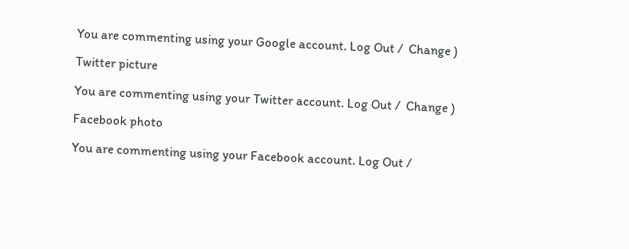You are commenting using your Google account. Log Out /  Change )

Twitter picture

You are commenting using your Twitter account. Log Out /  Change )

Facebook photo

You are commenting using your Facebook account. Log Out /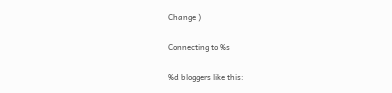Change )

Connecting to %s

%d bloggers like this: